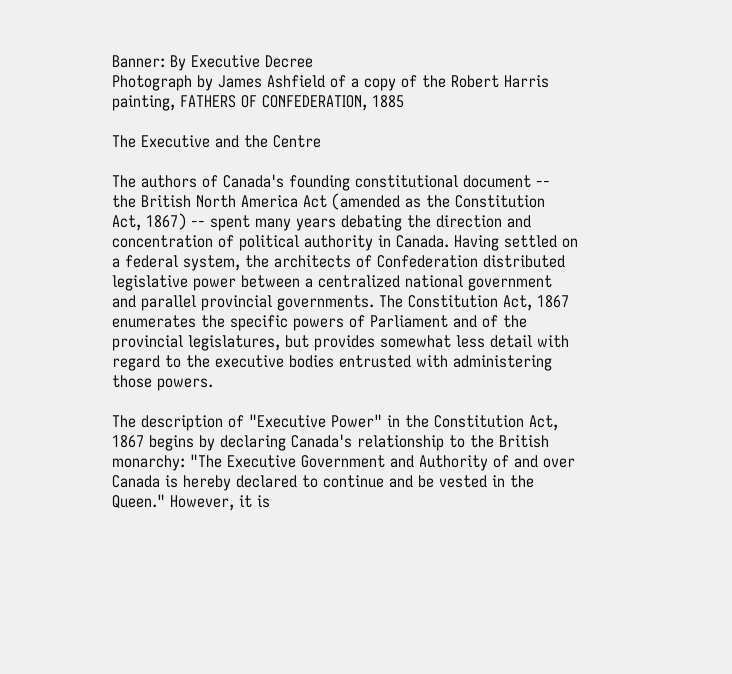Banner: By Executive Decree
Photograph by James Ashfield of a copy of the Robert Harris painting, FATHERS OF CONFEDERATION, 1885

The Executive and the Centre

The authors of Canada's founding constitutional document -- the British North America Act (amended as the Constitution Act, 1867) -- spent many years debating the direction and concentration of political authority in Canada. Having settled on a federal system, the architects of Confederation distributed legislative power between a centralized national government and parallel provincial governments. The Constitution Act, 1867 enumerates the specific powers of Parliament and of the provincial legislatures, but provides somewhat less detail with regard to the executive bodies entrusted with administering those powers.

The description of "Executive Power" in the Constitution Act, 1867 begins by declaring Canada's relationship to the British monarchy: "The Executive Government and Authority of and over Canada is hereby declared to continue and be vested in the Queen." However, it is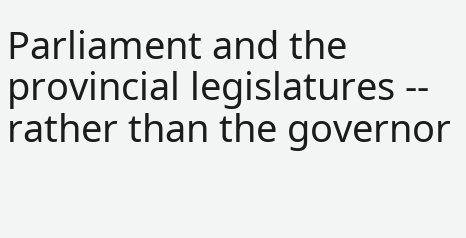Parliament and the provincial legislatures -- rather than the governor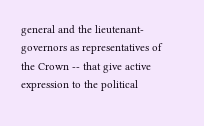general and the lieutenant-governors as representatives of the Crown -- that give active expression to the political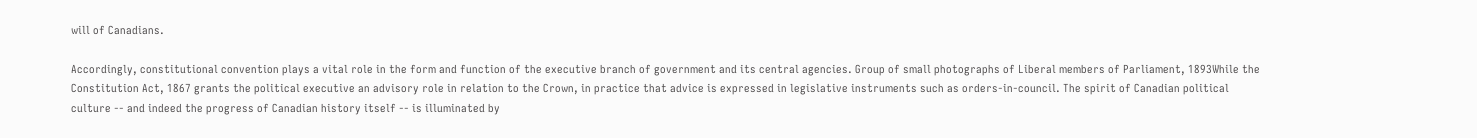will of Canadians.

Accordingly, constitutional convention plays a vital role in the form and function of the executive branch of government and its central agencies. Group of small photographs of Liberal members of Parliament, 1893While the Constitution Act, 1867 grants the political executive an advisory role in relation to the Crown, in practice that advice is expressed in legislative instruments such as orders-in-council. The spirit of Canadian political culture -- and indeed the progress of Canadian history itself -- is illuminated by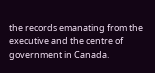the records emanating from the executive and the centre of government in Canada.